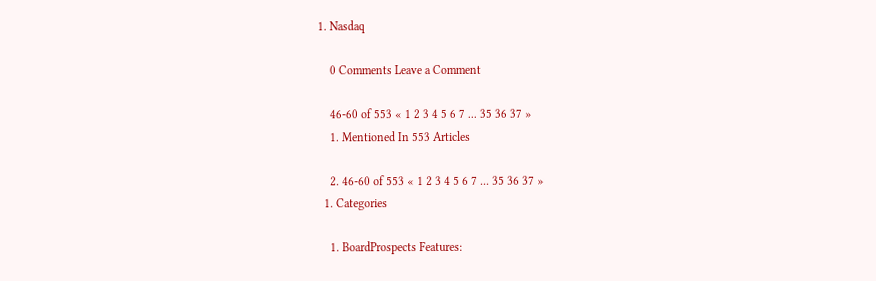1. Nasdaq

    0 Comments Leave a Comment

    46-60 of 553 « 1 2 3 4 5 6 7 ... 35 36 37 »
    1. Mentioned In 553 Articles

    2. 46-60 of 553 « 1 2 3 4 5 6 7 ... 35 36 37 »
  1. Categories

    1. BoardProspects Features: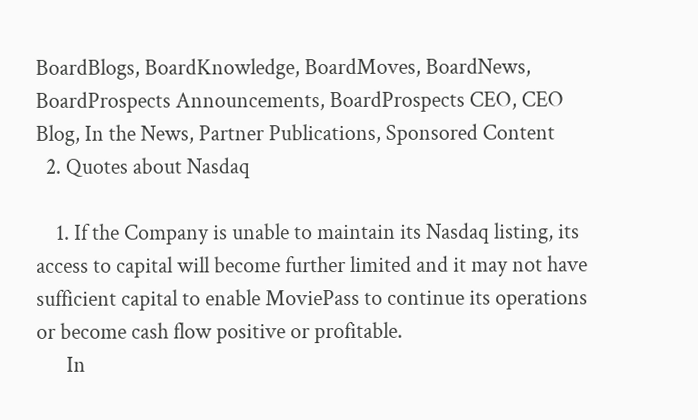BoardBlogs, BoardKnowledge, BoardMoves, BoardNews, BoardProspects Announcements, BoardProspects CEO, CEO Blog, In the News, Partner Publications, Sponsored Content
  2. Quotes about Nasdaq

    1. If the Company is unable to maintain its Nasdaq listing, its access to capital will become further limited and it may not have sufficient capital to enable MoviePass to continue its operations or become cash flow positive or profitable.
      In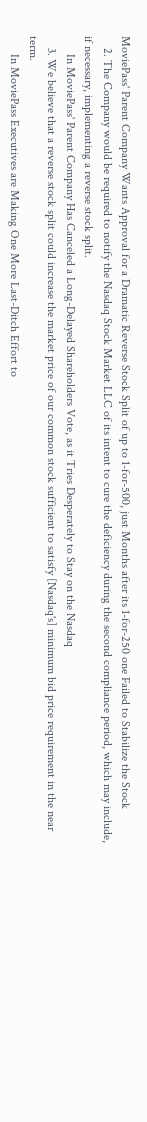MoviePass' Parent Company Wants Approval for a Dramatic Reverse Stock Split of up to 1-for-500, just Months after its 1-for-250 one Failed to Stabilize the Stock
    2. The Company would be required to notify the Nasdaq Stock Market LLC of its intent to cure the deficiency during the second compliance period, which may include, if necessary, implementing a reverse stock split.
      In MoviePass' Parent Company Has Canceled a Long-Delayed Shareholders Vote, as it Tries Desperately to Stay on the Nasdaq
    3. We believe that a reverse stock split could increase the market price of our common stock sufficient to satisfy [Nasdaq's] minimum bid price requirement in the near term.
      In MoviePass Executives are Making One More Last-Ditch Effort to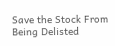Save the Stock From Being Delisted